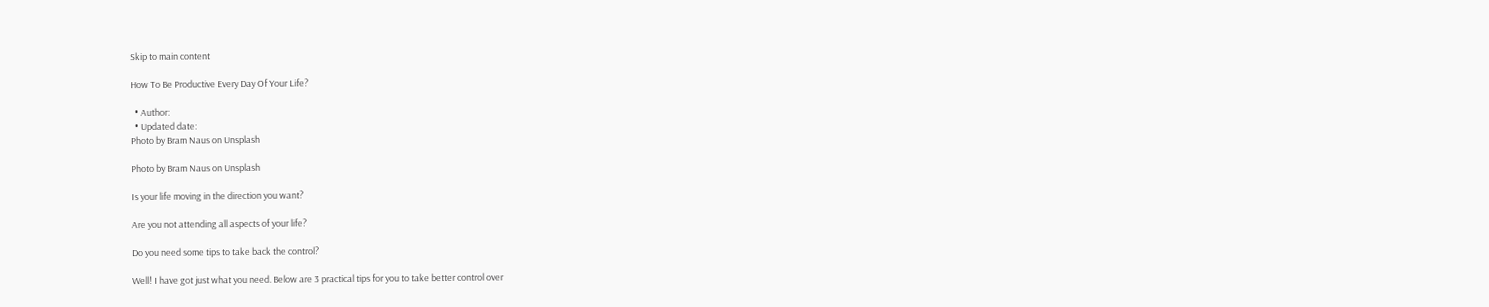Skip to main content

How To Be Productive Every Day Of Your Life?

  • Author:
  • Updated date:
Photo by Bram Naus on Unsplash

Photo by Bram Naus on Unsplash

Is your life moving in the direction you want?

Are you not attending all aspects of your life?

Do you need some tips to take back the control?

Well! I have got just what you need. Below are 3 practical tips for you to take better control over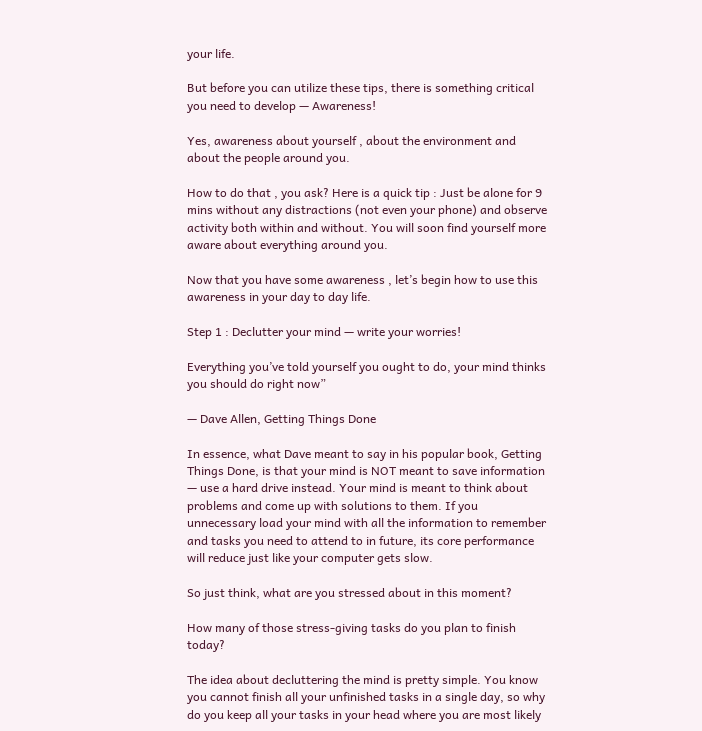your life.

But before you can utilize these tips, there is something critical you need to develop — Awareness!

Yes, awareness about yourself , about the environment and about the people around you.

How to do that , you ask? Here is a quick tip : Just be alone for 9 mins without any distractions (not even your phone) and observe activity both within and without. You will soon find yourself more aware about everything around you.

Now that you have some awareness , let’s begin how to use this awareness in your day to day life.

Step 1 : Declutter your mind — write your worries!

Everything you’ve told yourself you ought to do, your mind thinks you should do right now”

— Dave Allen, Getting Things Done

In essence, what Dave meant to say in his popular book, Getting Things Done, is that your mind is NOT meant to save information — use a hard drive instead. Your mind is meant to think about problems and come up with solutions to them. If you unnecessary load your mind with all the information to remember and tasks you need to attend to in future, its core performance will reduce just like your computer gets slow.

So just think, what are you stressed about in this moment?

How many of those stress-giving tasks do you plan to finish today?

The idea about decluttering the mind is pretty simple. You know you cannot finish all your unfinished tasks in a single day, so why do you keep all your tasks in your head where you are most likely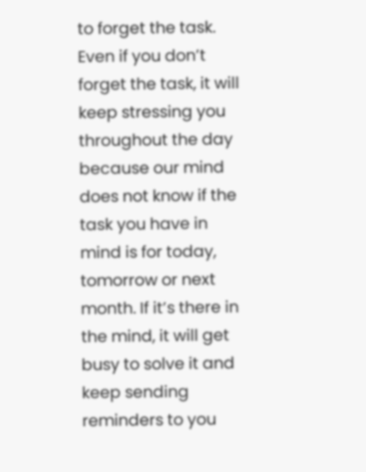to forget the task. Even if you don’t forget the task, it will keep stressing you throughout the day because our mind does not know if the task you have in mind is for today, tomorrow or next month. If it’s there in the mind, it will get busy to solve it and keep sending reminders to you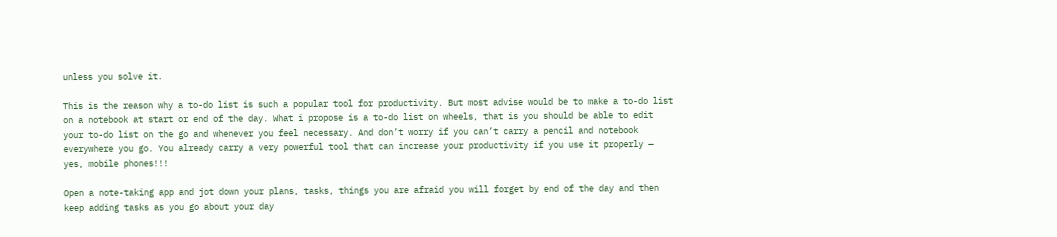unless you solve it.

This is the reason why a to-do list is such a popular tool for productivity. But most advise would be to make a to-do list on a notebook at start or end of the day. What i propose is a to-do list on wheels, that is you should be able to edit your to-do list on the go and whenever you feel necessary. And don’t worry if you can’t carry a pencil and notebook everywhere you go. You already carry a very powerful tool that can increase your productivity if you use it properly — yes, mobile phones!!!

Open a note-taking app and jot down your plans, tasks, things you are afraid you will forget by end of the day and then keep adding tasks as you go about your day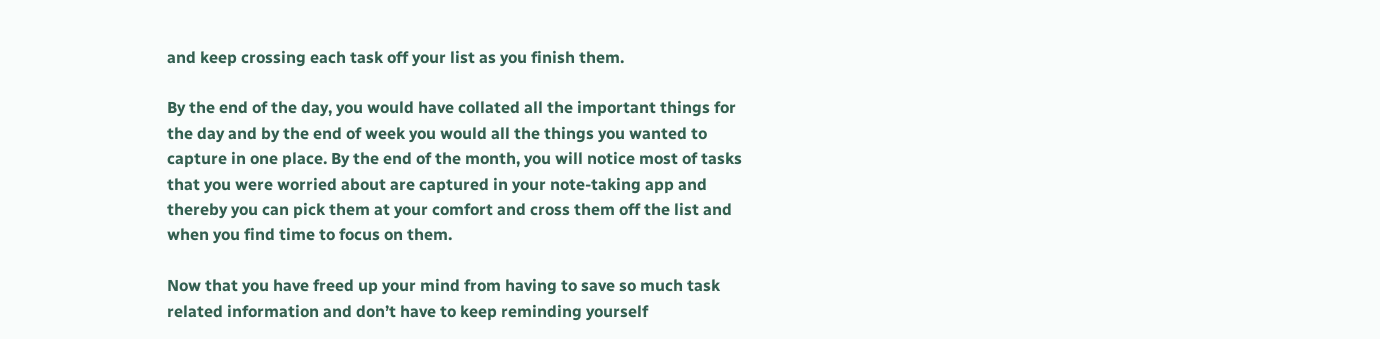and keep crossing each task off your list as you finish them.

By the end of the day, you would have collated all the important things for the day and by the end of week you would all the things you wanted to capture in one place. By the end of the month, you will notice most of tasks that you were worried about are captured in your note-taking app and thereby you can pick them at your comfort and cross them off the list and when you find time to focus on them.

Now that you have freed up your mind from having to save so much task related information and don’t have to keep reminding yourself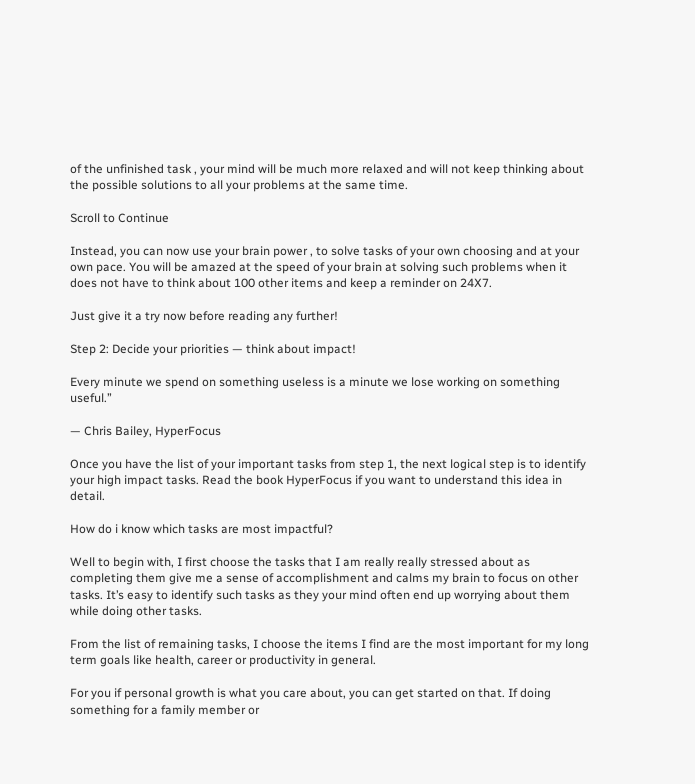of the unfinished task , your mind will be much more relaxed and will not keep thinking about the possible solutions to all your problems at the same time.

Scroll to Continue

Instead, you can now use your brain power , to solve tasks of your own choosing and at your own pace. You will be amazed at the speed of your brain at solving such problems when it does not have to think about 100 other items and keep a reminder on 24X7.

Just give it a try now before reading any further!

Step 2: Decide your priorities — think about impact!

Every minute we spend on something useless is a minute we lose working on something useful.”

— Chris Bailey, HyperFocus

Once you have the list of your important tasks from step 1, the next logical step is to identify your high impact tasks. Read the book HyperFocus if you want to understand this idea in detail.

How do i know which tasks are most impactful?

Well to begin with, I first choose the tasks that I am really really stressed about as completing them give me a sense of accomplishment and calms my brain to focus on other tasks. It’s easy to identify such tasks as they your mind often end up worrying about them while doing other tasks.

From the list of remaining tasks, I choose the items I find are the most important for my long term goals like health, career or productivity in general.

For you if personal growth is what you care about, you can get started on that. If doing something for a family member or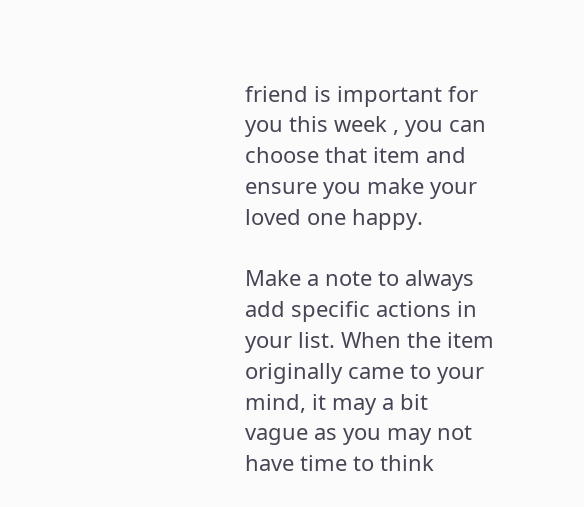friend is important for you this week , you can choose that item and ensure you make your loved one happy.

Make a note to always add specific actions in your list. When the item originally came to your mind, it may a bit vague as you may not have time to think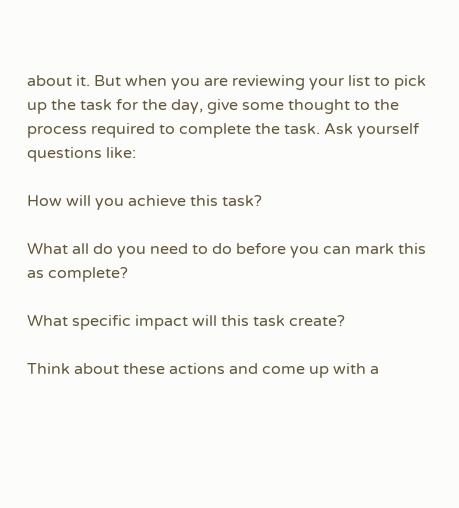about it. But when you are reviewing your list to pick up the task for the day, give some thought to the process required to complete the task. Ask yourself questions like:

How will you achieve this task?

What all do you need to do before you can mark this as complete?

What specific impact will this task create?

Think about these actions and come up with a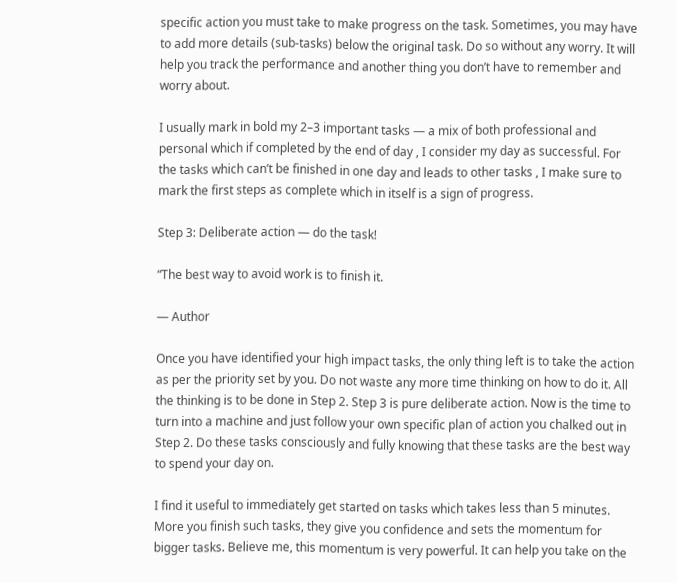specific action you must take to make progress on the task. Sometimes, you may have to add more details (sub-tasks) below the original task. Do so without any worry. It will help you track the performance and another thing you don’t have to remember and worry about.

I usually mark in bold my 2–3 important tasks — a mix of both professional and personal which if completed by the end of day , I consider my day as successful. For the tasks which can’t be finished in one day and leads to other tasks , I make sure to mark the first steps as complete which in itself is a sign of progress.

Step 3: Deliberate action — do the task!

“The best way to avoid work is to finish it.

— Author

Once you have identified your high impact tasks, the only thing left is to take the action as per the priority set by you. Do not waste any more time thinking on how to do it. All the thinking is to be done in Step 2. Step 3 is pure deliberate action. Now is the time to turn into a machine and just follow your own specific plan of action you chalked out in Step 2. Do these tasks consciously and fully knowing that these tasks are the best way to spend your day on.

I find it useful to immediately get started on tasks which takes less than 5 minutes. More you finish such tasks, they give you confidence and sets the momentum for bigger tasks. Believe me, this momentum is very powerful. It can help you take on the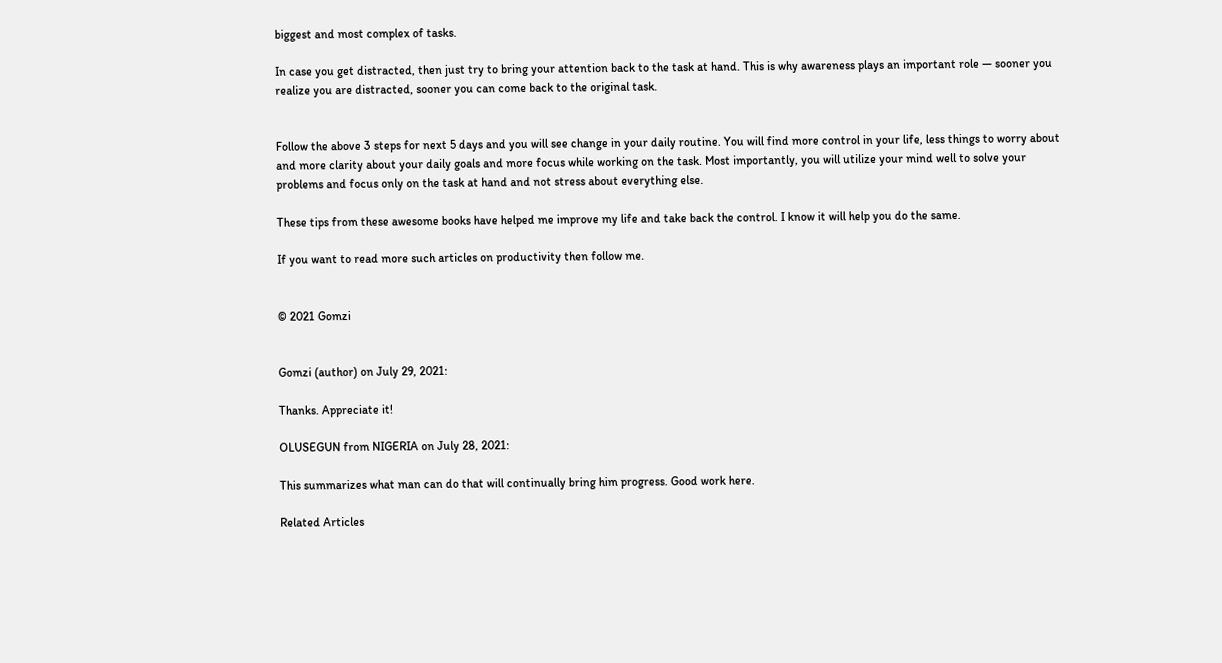biggest and most complex of tasks.

In case you get distracted, then just try to bring your attention back to the task at hand. This is why awareness plays an important role — sooner you realize you are distracted, sooner you can come back to the original task.


Follow the above 3 steps for next 5 days and you will see change in your daily routine. You will find more control in your life, less things to worry about and more clarity about your daily goals and more focus while working on the task. Most importantly, you will utilize your mind well to solve your problems and focus only on the task at hand and not stress about everything else.

These tips from these awesome books have helped me improve my life and take back the control. I know it will help you do the same.

If you want to read more such articles on productivity then follow me.


© 2021 Gomzi


Gomzi (author) on July 29, 2021:

Thanks. Appreciate it!

OLUSEGUN from NIGERIA on July 28, 2021:

This summarizes what man can do that will continually bring him progress. Good work here.

Related Articles